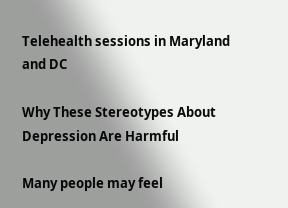Telehealth sessions in Maryland and DC

Why These Stereotypes About Depression Are Harmful

Many people may feel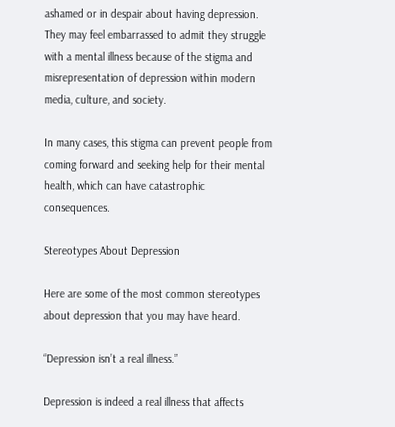ashamed or in despair about having depression. They may feel embarrassed to admit they struggle with a mental illness because of the stigma and misrepresentation of depression within modern media, culture, and society.

In many cases, this stigma can prevent people from coming forward and seeking help for their mental health, which can have catastrophic consequences.

Stereotypes About Depression

Here are some of the most common stereotypes about depression that you may have heard.

“Depression isn’t a real illness.”

Depression is indeed a real illness that affects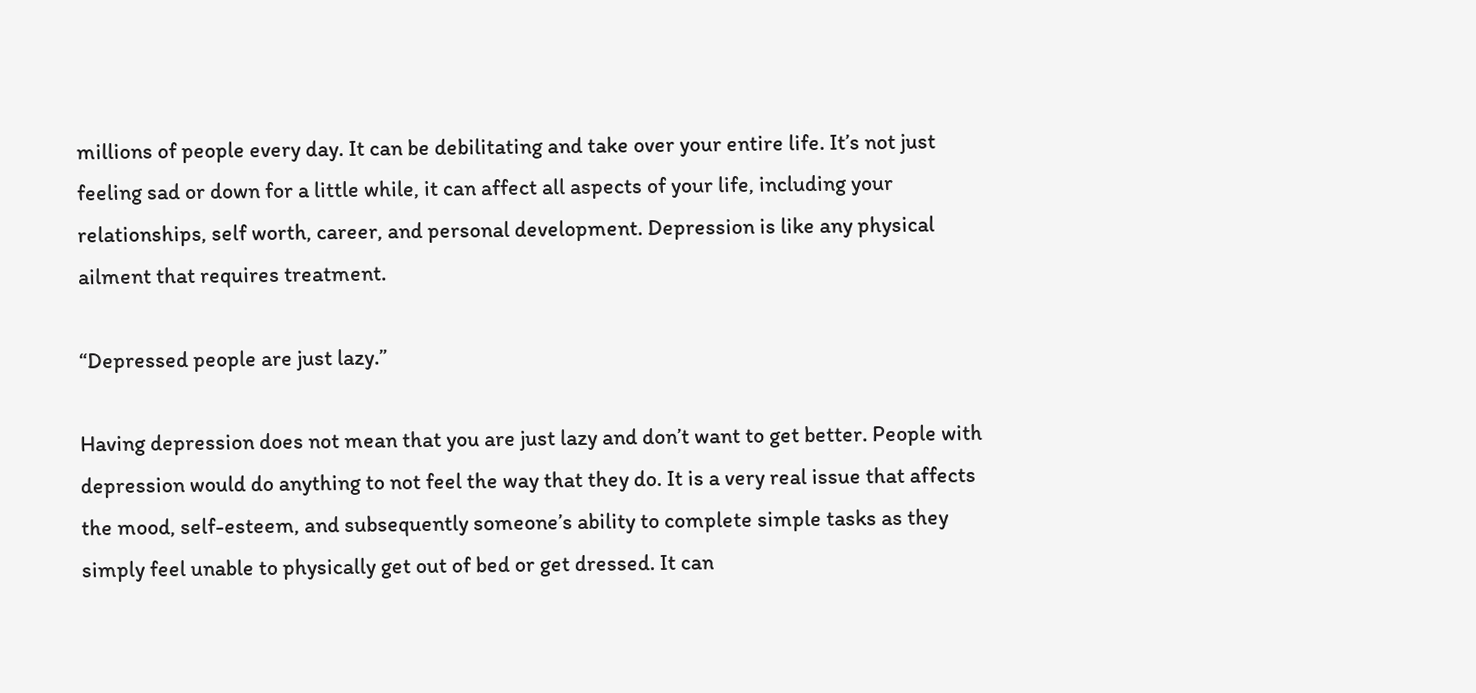millions of people every day. It can be debilitating and take over your entire life. It’s not just feeling sad or down for a little while, it can affect all aspects of your life, including your relationships, self worth, career, and personal development. Depression is like any physical ailment that requires treatment.

“Depressed people are just lazy.”

Having depression does not mean that you are just lazy and don’t want to get better. People with depression would do anything to not feel the way that they do. It is a very real issue that affects the mood, self-esteem, and subsequently someone’s ability to complete simple tasks as they simply feel unable to physically get out of bed or get dressed. It can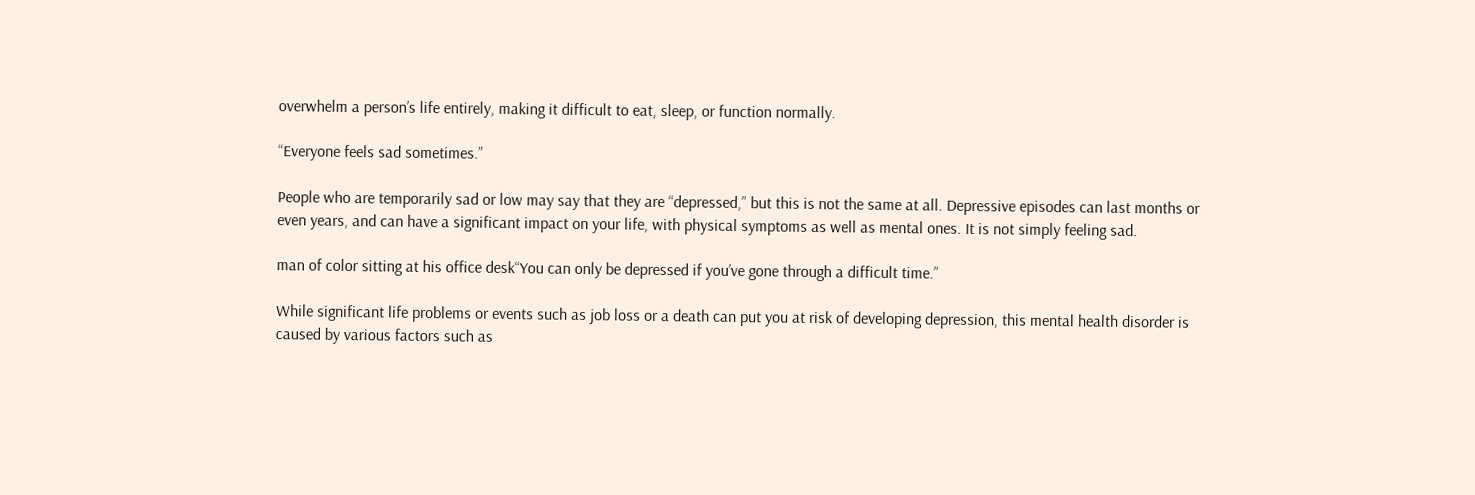overwhelm a person’s life entirely, making it difficult to eat, sleep, or function normally.

“Everyone feels sad sometimes.”

People who are temporarily sad or low may say that they are “depressed,” but this is not the same at all. Depressive episodes can last months or even years, and can have a significant impact on your life, with physical symptoms as well as mental ones. It is not simply feeling sad.

man of color sitting at his office desk“You can only be depressed if you’ve gone through a difficult time.”

While significant life problems or events such as job loss or a death can put you at risk of developing depression, this mental health disorder is caused by various factors such as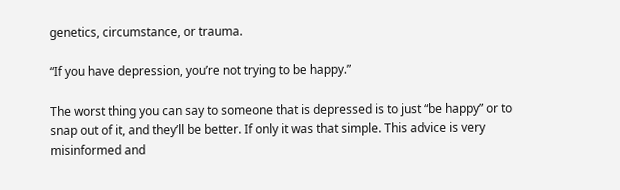genetics, circumstance, or trauma.

“If you have depression, you’re not trying to be happy.”

The worst thing you can say to someone that is depressed is to just “be happy” or to snap out of it, and they’ll be better. If only it was that simple. This advice is very misinformed and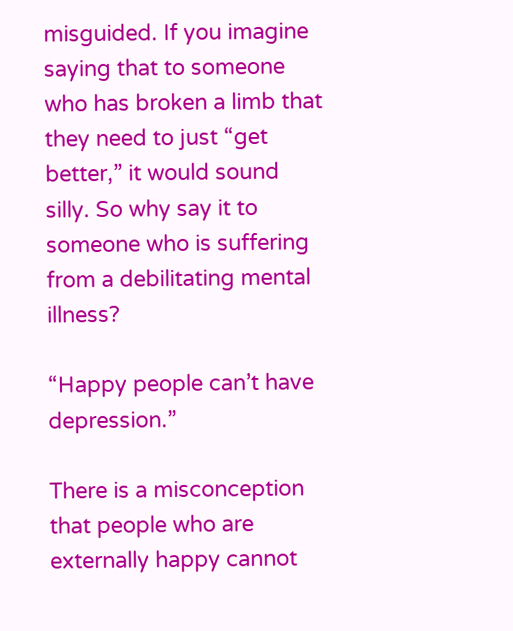misguided. If you imagine saying that to someone who has broken a limb that they need to just “get better,” it would sound silly. So why say it to someone who is suffering from a debilitating mental illness?

“Happy people can’t have depression.”

There is a misconception that people who are externally happy cannot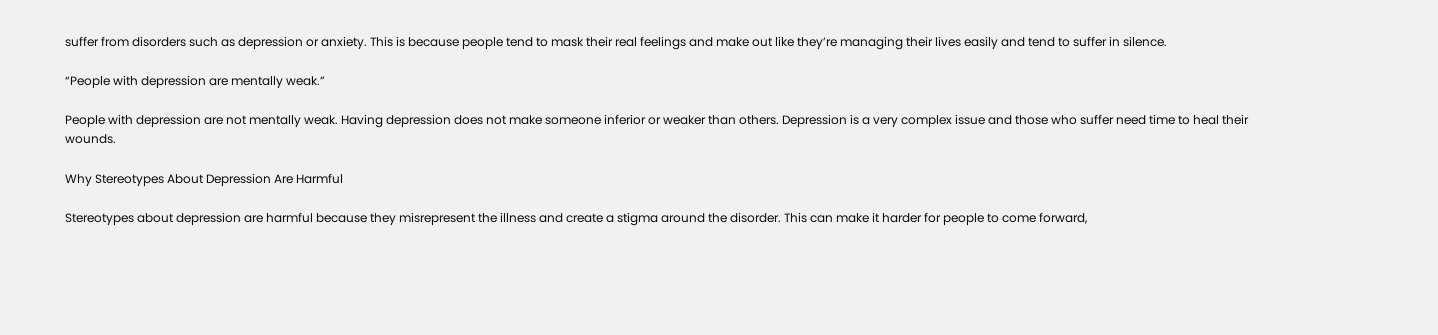suffer from disorders such as depression or anxiety. This is because people tend to mask their real feelings and make out like they’re managing their lives easily and tend to suffer in silence.

“People with depression are mentally weak.”

People with depression are not mentally weak. Having depression does not make someone inferior or weaker than others. Depression is a very complex issue and those who suffer need time to heal their wounds.

Why Stereotypes About Depression Are Harmful

Stereotypes about depression are harmful because they misrepresent the illness and create a stigma around the disorder. This can make it harder for people to come forward,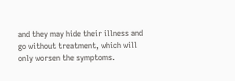and they may hide their illness and go without treatment, which will only worsen the symptoms.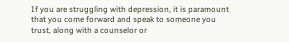If you are struggling with depression, it is paramount that you come forward and speak to someone you trust, along with a counselor or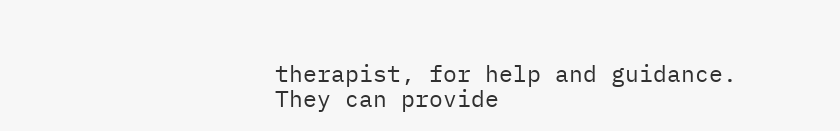therapist, for help and guidance. They can provide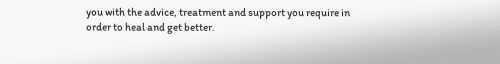you with the advice, treatment and support you require in order to heal and get better.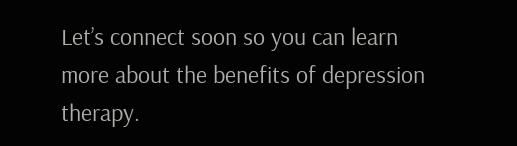Let’s connect soon so you can learn more about the benefits of depression therapy.